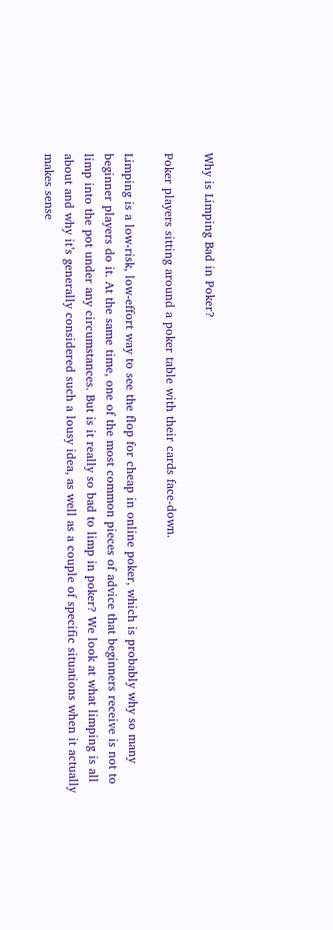Why is Limping Bad in Poker?

Poker players sitting around a poker table with their cards face-down.

Limping is a low-risk, low-effort way to see the flop for cheap in online poker, which is probably why so many beginner players do it. At the same time, one of the most common pieces of advice that beginners receive is not to limp into the pot under any circumstances. But is it really so bad to limp in poker? We look at what limping is all about and why it’s generally considered such a lousy idea, as well as a couple of specific situations when it actually makes sense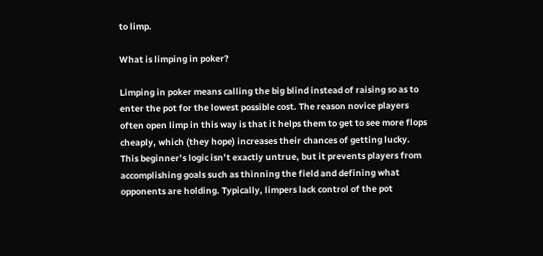to limp.

What is limping in poker?

Limping in poker means calling the big blind instead of raising so as to enter the pot for the lowest possible cost. The reason novice players often open limp in this way is that it helps them to get to see more flops cheaply, which (they hope) increases their chances of getting lucky. This beginner’s logic isn’t exactly untrue, but it prevents players from accomplishing goals such as thinning the field and defining what opponents are holding. Typically, limpers lack control of the pot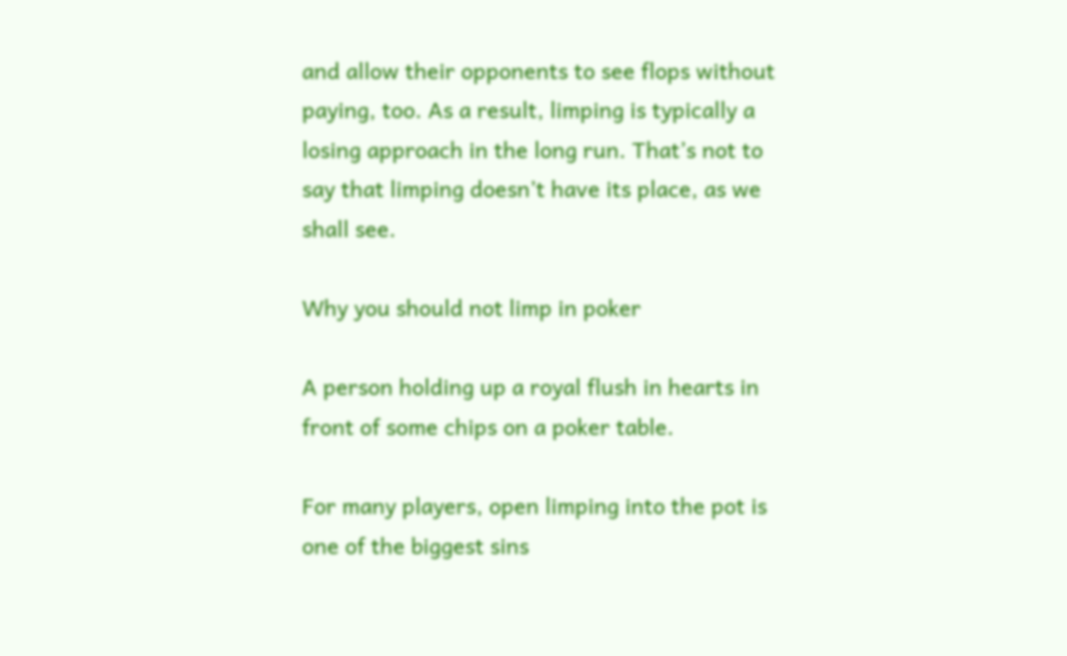and allow their opponents to see flops without paying, too. As a result, limping is typically a losing approach in the long run. That’s not to say that limping doesn’t have its place, as we shall see.

Why you should not limp in poker

A person holding up a royal flush in hearts in front of some chips on a poker table.

For many players, open limping into the pot is one of the biggest sins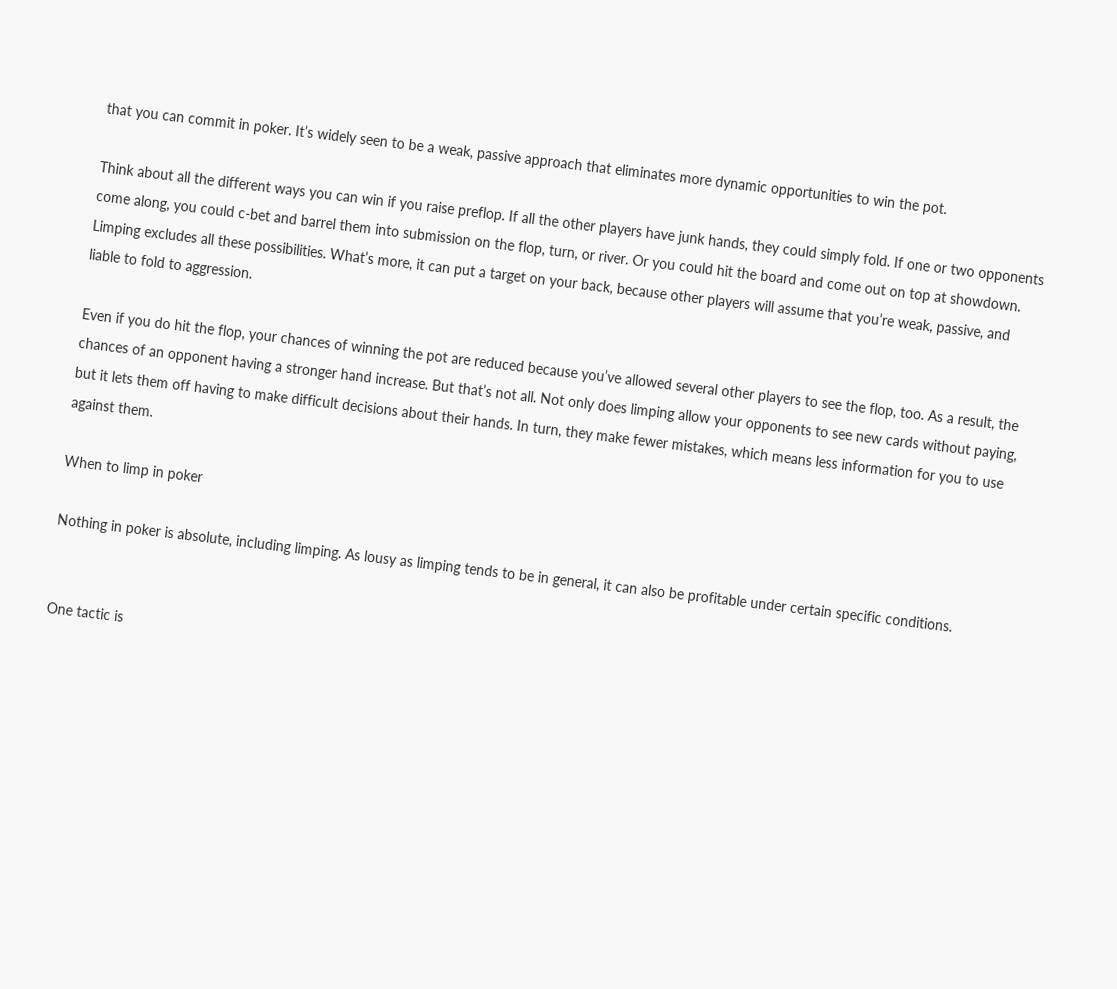that you can commit in poker. It’s widely seen to be a weak, passive approach that eliminates more dynamic opportunities to win the pot.

Think about all the different ways you can win if you raise preflop. If all the other players have junk hands, they could simply fold. If one or two opponents come along, you could c-bet and barrel them into submission on the flop, turn, or river. Or you could hit the board and come out on top at showdown. Limping excludes all these possibilities. What’s more, it can put a target on your back, because other players will assume that you’re weak, passive, and liable to fold to aggression.

Even if you do hit the flop, your chances of winning the pot are reduced because you’ve allowed several other players to see the flop, too. As a result, the chances of an opponent having a stronger hand increase. But that’s not all. Not only does limping allow your opponents to see new cards without paying, but it lets them off having to make difficult decisions about their hands. In turn, they make fewer mistakes, which means less information for you to use against them.

When to limp in poker

Nothing in poker is absolute, including limping. As lousy as limping tends to be in general, it can also be profitable under certain specific conditions.


One tactic is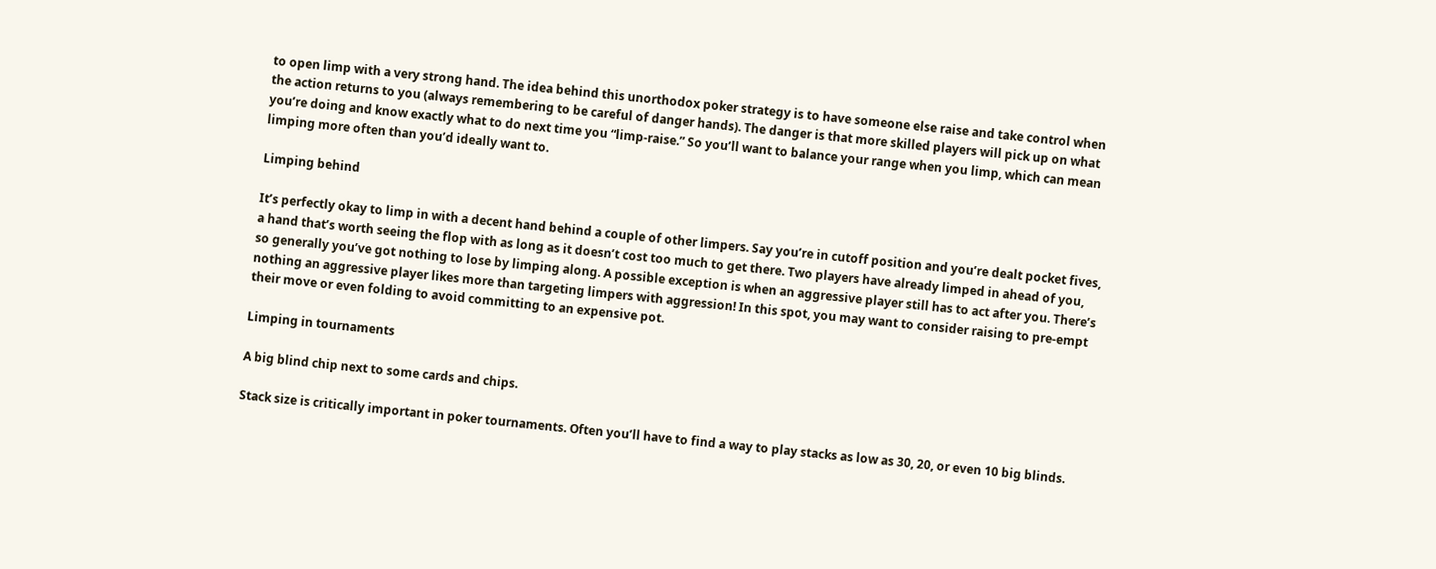to open limp with a very strong hand. The idea behind this unorthodox poker strategy is to have someone else raise and take control when the action returns to you (always remembering to be careful of danger hands). The danger is that more skilled players will pick up on what you’re doing and know exactly what to do next time you “limp-raise.” So you’ll want to balance your range when you limp, which can mean limping more often than you’d ideally want to.

Limping behind

It’s perfectly okay to limp in with a decent hand behind a couple of other limpers. Say you’re in cutoff position and you’re dealt pocket fives, a hand that’s worth seeing the flop with as long as it doesn’t cost too much to get there. Two players have already limped in ahead of you, so generally you’ve got nothing to lose by limping along. A possible exception is when an aggressive player still has to act after you. There’s nothing an aggressive player likes more than targeting limpers with aggression! In this spot, you may want to consider raising to pre-empt their move or even folding to avoid committing to an expensive pot.

Limping in tournaments

A big blind chip next to some cards and chips.

Stack size is critically important in poker tournaments. Often you’ll have to find a way to play stacks as low as 30, 20, or even 10 big blinds.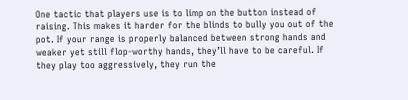One tactic that players use is to limp on the button instead of raising. This makes it harder for the blinds to bully you out of the pot. If your range is properly balanced between strong hands and weaker yet still flop-worthy hands, they’ll have to be careful. If they play too aggressively, they run the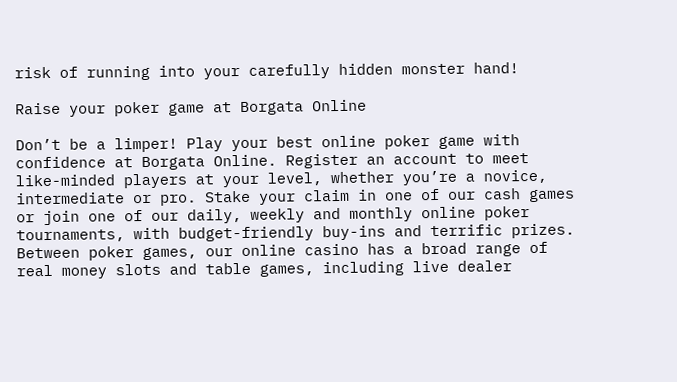risk of running into your carefully hidden monster hand!

Raise your poker game at Borgata Online

Don’t be a limper! Play your best online poker game with confidence at Borgata Online. Register an account to meet like-minded players at your level, whether you’re a novice, intermediate or pro. Stake your claim in one of our cash games or join one of our daily, weekly and monthly online poker tournaments, with budget-friendly buy-ins and terrific prizes. Between poker games, our online casino has a broad range of real money slots and table games, including live dealer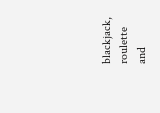blackjack, roulette and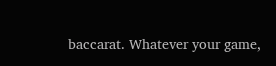baccarat. Whatever your game,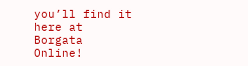you’ll find it here at Borgata Online!